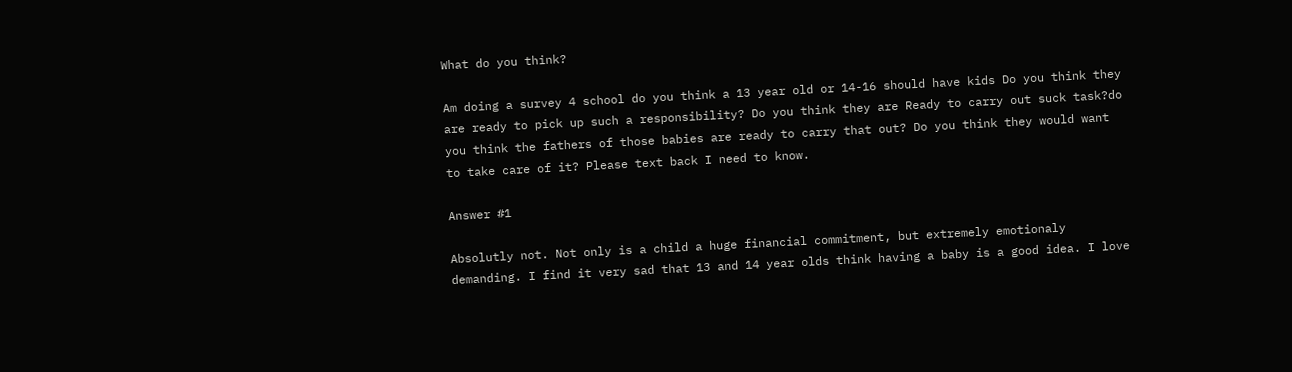What do you think?

Am doing a survey 4 school do you think a 13 year old or 14-16 should have kids Do you think they are ready to pick up such a responsibility? Do you think they are Ready to carry out suck task?do you think the fathers of those babies are ready to carry that out? Do you think they would want to take care of it? Please text back I need to know.

Answer #1

Absolutly not. Not only is a child a huge financial commitment, but extremely emotionaly demanding. I find it very sad that 13 and 14 year olds think having a baby is a good idea. I love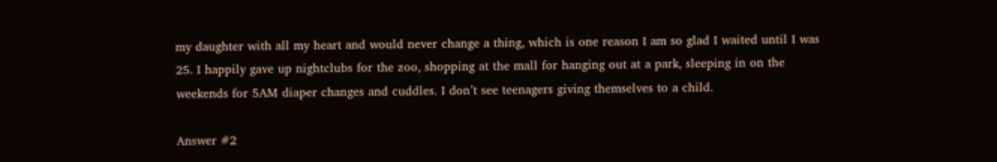my daughter with all my heart and would never change a thing, which is one reason I am so glad I waited until I was 25. I happily gave up nightclubs for the zoo, shopping at the mall for hanging out at a park, sleeping in on the weekends for 5AM diaper changes and cuddles. I don’t see teenagers giving themselves to a child.

Answer #2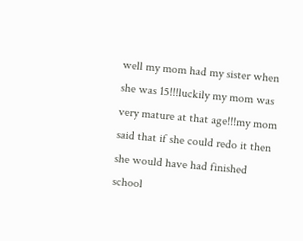well my mom had my sister when she was 15!!!luckily my mom was very mature at that age!!!my mom said that if she could redo it then she would have had finished school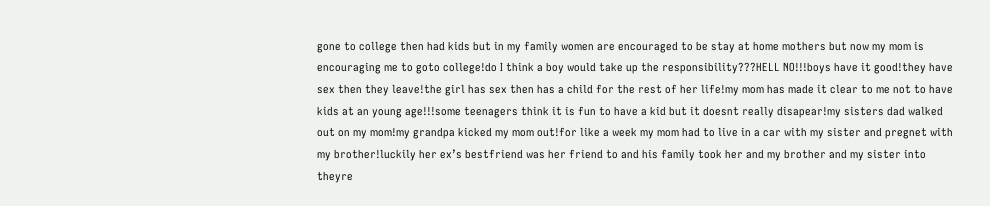gone to college then had kids but in my family women are encouraged to be stay at home mothers but now my mom is encouraging me to goto college!do I think a boy would take up the responsibility???HELL NO!!!boys have it good!they have sex then they leave!the girl has sex then has a child for the rest of her life!my mom has made it clear to me not to have kids at an young age!!!some teenagers think it is fun to have a kid but it doesnt really disapear!my sisters dad walked out on my mom!my grandpa kicked my mom out!for like a week my mom had to live in a car with my sister and pregnet with my brother!luckily her ex’s bestfriend was her friend to and his family took her and my brother and my sister into theyre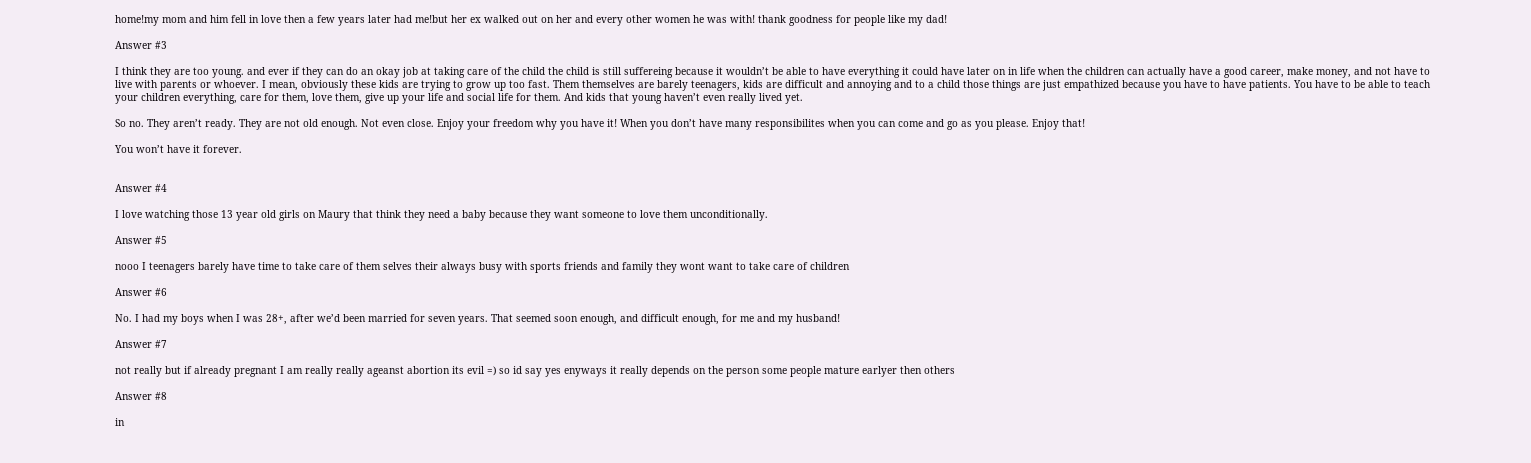home!my mom and him fell in love then a few years later had me!but her ex walked out on her and every other women he was with! thank goodness for people like my dad!

Answer #3

I think they are too young. and ever if they can do an okay job at taking care of the child the child is still suffereing because it wouldn’t be able to have everything it could have later on in life when the children can actually have a good career, make money, and not have to live with parents or whoever. I mean, obviously these kids are trying to grow up too fast. Them themselves are barely teenagers, kids are difficult and annoying and to a child those things are just empathized because you have to have patients. You have to be able to teach your children everything, care for them, love them, give up your life and social life for them. And kids that young haven’t even really lived yet.

So no. They aren’t ready. They are not old enough. Not even close. Enjoy your freedom why you have it! When you don’t have many responsibilites when you can come and go as you please. Enjoy that!

You won’t have it forever.


Answer #4

I love watching those 13 year old girls on Maury that think they need a baby because they want someone to love them unconditionally.

Answer #5

nooo I teenagers barely have time to take care of them selves their always busy with sports friends and family they wont want to take care of children

Answer #6

No. I had my boys when I was 28+, after we’d been married for seven years. That seemed soon enough, and difficult enough, for me and my husband!

Answer #7

not really but if already pregnant I am really really ageanst abortion its evil =) so id say yes enyways it really depends on the person some people mature earlyer then others

Answer #8

in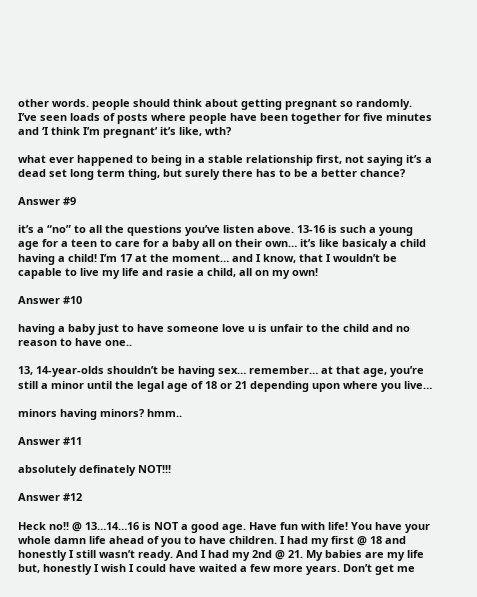other words. people should think about getting pregnant so randomly. I’ve seen loads of posts where people have been together for five minutes and ‘I think I’m pregnant’ it’s like, wth?

what ever happened to being in a stable relationship first, not saying it’s a dead set long term thing, but surely there has to be a better chance?

Answer #9

it’s a “no” to all the questions you’ve listen above. 13-16 is such a young age for a teen to care for a baby all on their own… it’s like basicaly a child having a child! I’m 17 at the moment… and I know, that I wouldn’t be capable to live my life and rasie a child, all on my own!

Answer #10

having a baby just to have someone love u is unfair to the child and no reason to have one..

13, 14-year-olds shouldn’t be having sex… remember… at that age, you’re still a minor until the legal age of 18 or 21 depending upon where you live…

minors having minors? hmm..

Answer #11

absolutely definately NOT!!!

Answer #12

Heck no!! @ 13…14…16 is NOT a good age. Have fun with life! You have your whole damn life ahead of you to have children. I had my first @ 18 and honestly I still wasn’t ready. And I had my 2nd @ 21. My babies are my life but, honestly I wish I could have waited a few more years. Don’t get me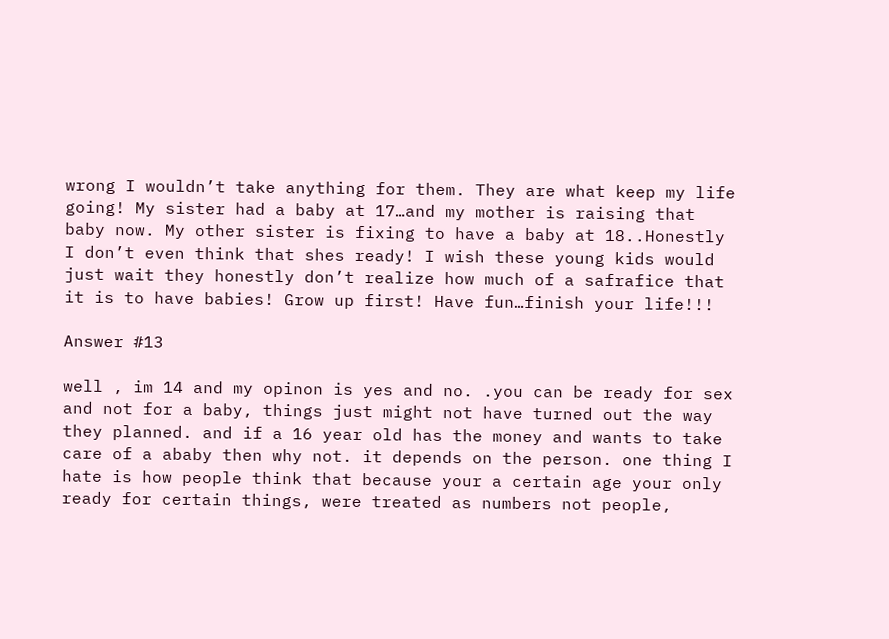wrong I wouldn’t take anything for them. They are what keep my life going! My sister had a baby at 17…and my mother is raising that baby now. My other sister is fixing to have a baby at 18..Honestly I don’t even think that shes ready! I wish these young kids would just wait they honestly don’t realize how much of a safrafice that it is to have babies! Grow up first! Have fun…finish your life!!!

Answer #13

well , im 14 and my opinon is yes and no. .you can be ready for sex and not for a baby, things just might not have turned out the way they planned. and if a 16 year old has the money and wants to take care of a ababy then why not. it depends on the person. one thing I hate is how people think that because your a certain age your only ready for certain things, were treated as numbers not people,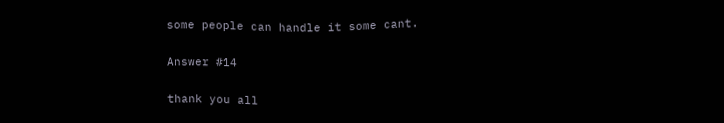some people can handle it some cant.

Answer #14

thank you all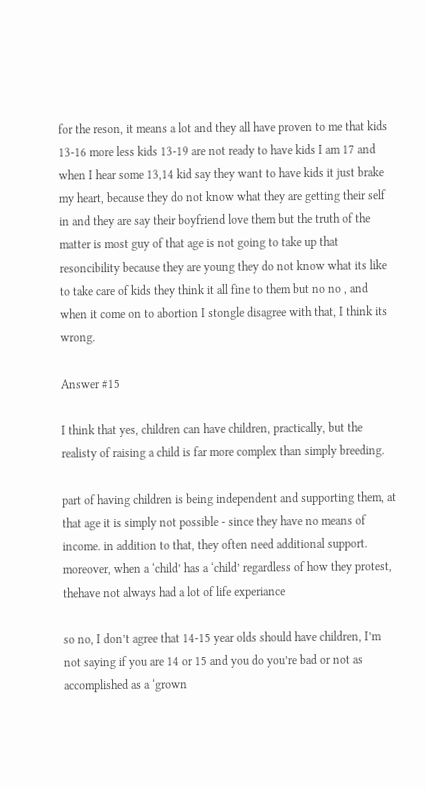for the reson, it means a lot and they all have proven to me that kids 13-16 more less kids 13-19 are not ready to have kids I am 17 and when I hear some 13,14 kid say they want to have kids it just brake my heart, because they do not know what they are getting their self in and they are say their boyfriend love them but the truth of the matter is most guy of that age is not going to take up that resoncibility because they are young they do not know what its like to take care of kids they think it all fine to them but no no , and when it come on to abortion I stongle disagree with that, I think its wrong.

Answer #15

I think that yes, children can have children, practically, but the realisty of raising a child is far more complex than simply breeding.

part of having children is being independent and supporting them, at that age it is simply not possible - since they have no means of income. in addition to that, they often need additional support. moreover, when a ‘child’ has a ‘child’ regardless of how they protest, thehave not always had a lot of life experiance

so no, I don’t agree that 14-15 year olds should have children, I’m not saying if you are 14 or 15 and you do you’re bad or not as accomplished as a ‘grown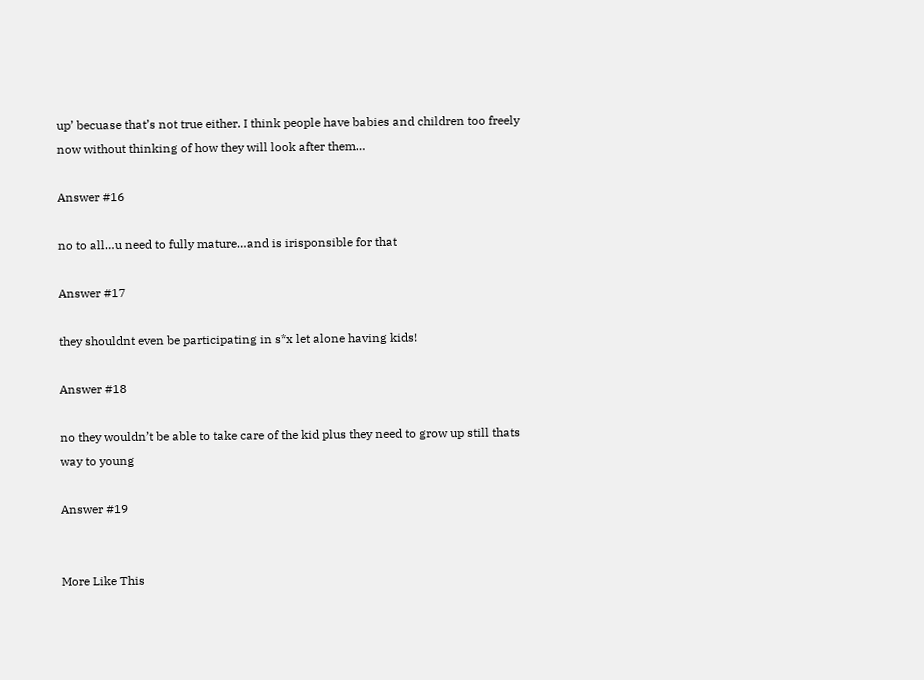up’ becuase that’s not true either. I think people have babies and children too freely now without thinking of how they will look after them…

Answer #16

no to all…u need to fully mature…and is irisponsible for that

Answer #17

they shouldnt even be participating in s*x let alone having kids!

Answer #18

no they wouldn’t be able to take care of the kid plus they need to grow up still thats way to young

Answer #19


More Like This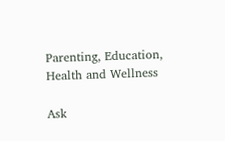Parenting, Education, Health and Wellness

Ask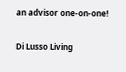an advisor one-on-one!

Di Lusso Living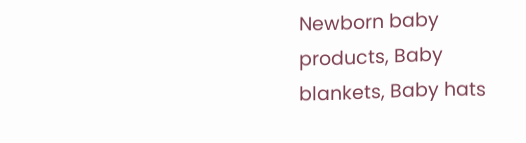Newborn baby products, Baby blankets, Baby hats